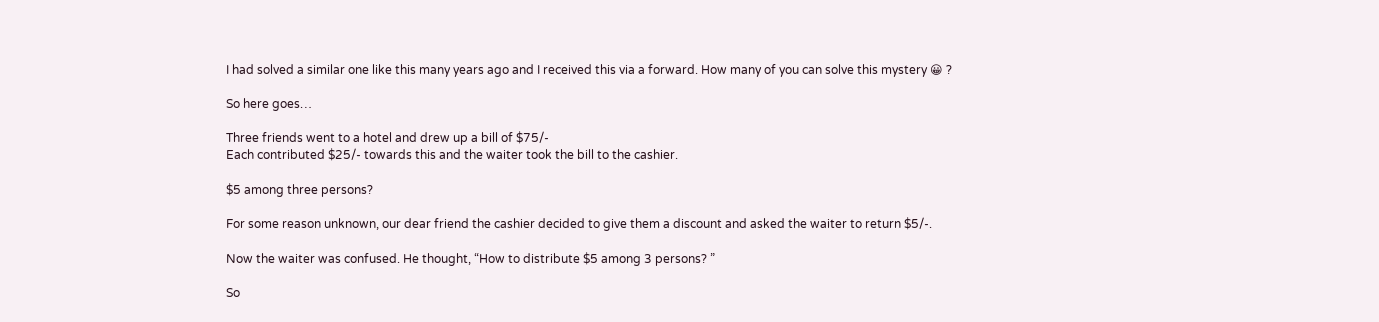I had solved a similar one like this many years ago and I received this via a forward. How many of you can solve this mystery 😀 ?

So here goes…

Three friends went to a hotel and drew up a bill of $75/-
Each contributed $25/- towards this and the waiter took the bill to the cashier.

$5 among three persons?

For some reason unknown, our dear friend the cashier decided to give them a discount and asked the waiter to return $5/-.

Now the waiter was confused. He thought, “How to distribute $5 among 3 persons? ”

So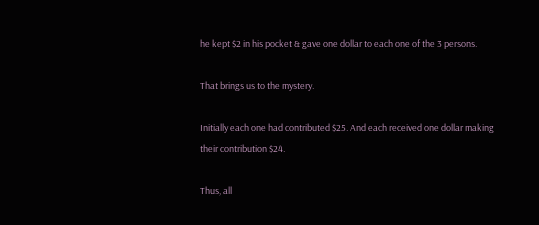he kept $2 in his pocket & gave one dollar to each one of the 3 persons.

That brings us to the mystery.

Initially each one had contributed $25. And each received one dollar making their contribution $24.

Thus, all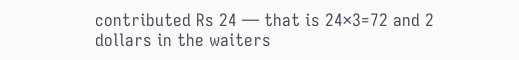contributed Rs 24 — that is 24×3=72 and 2 dollars in the waiters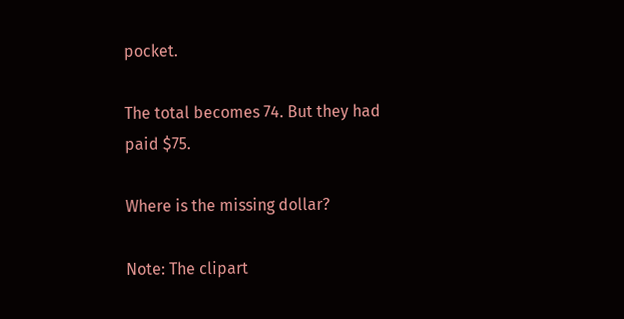pocket.

The total becomes 74. But they had paid $75.

Where is the missing dollar?

Note: The clipart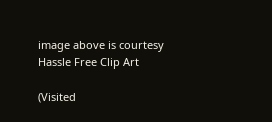image above is courtesy Hassle Free Clip Art

(Visited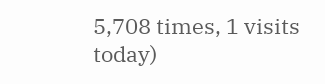5,708 times, 1 visits today)